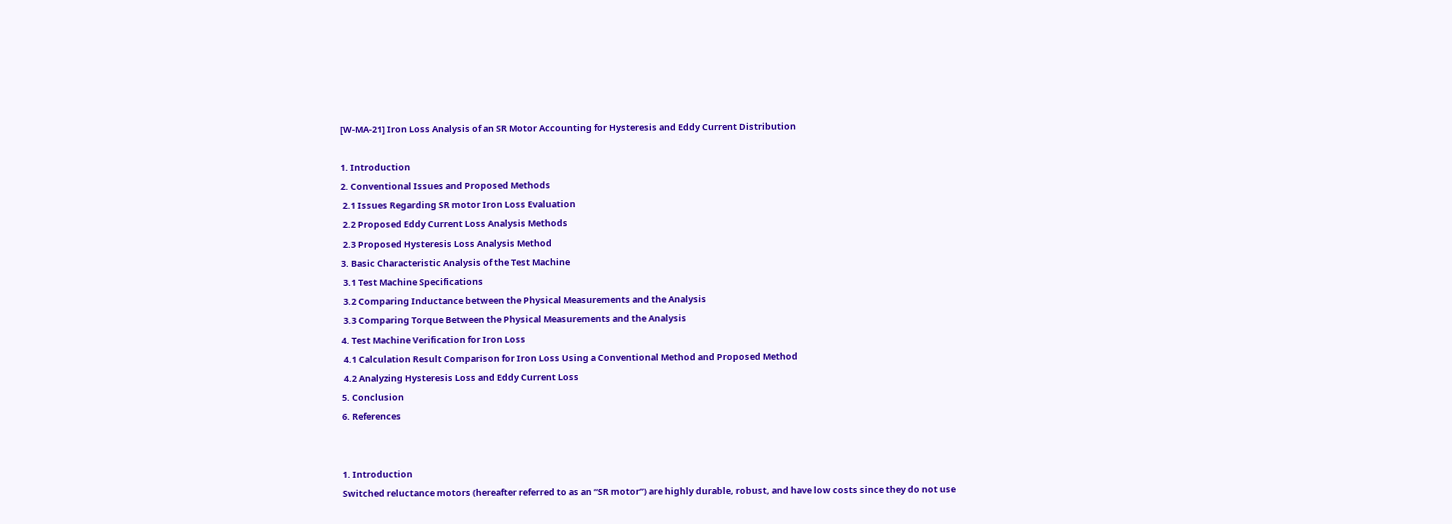[W-MA-21] Iron Loss Analysis of an SR Motor Accounting for Hysteresis and Eddy Current Distribution

1. Introduction
2. Conventional Issues and Proposed Methods
 2.1 Issues Regarding SR motor Iron Loss Evaluation
 2.2 Proposed Eddy Current Loss Analysis Methods
 2.3 Proposed Hysteresis Loss Analysis Method
3. Basic Characteristic Analysis of the Test Machine
 3.1 Test Machine Specifications
 3.2 Comparing Inductance between the Physical Measurements and the Analysis
 3.3 Comparing Torque Between the Physical Measurements and the Analysis
4. Test Machine Verification for Iron Loss
 4.1 Calculation Result Comparison for Iron Loss Using a Conventional Method and Proposed Method
 4.2 Analyzing Hysteresis Loss and Eddy Current Loss
5. Conclusion
6. References


1. Introduction
Switched reluctance motors (hereafter referred to as an “SR motor”) are highly durable, robust, and have low costs since they do not use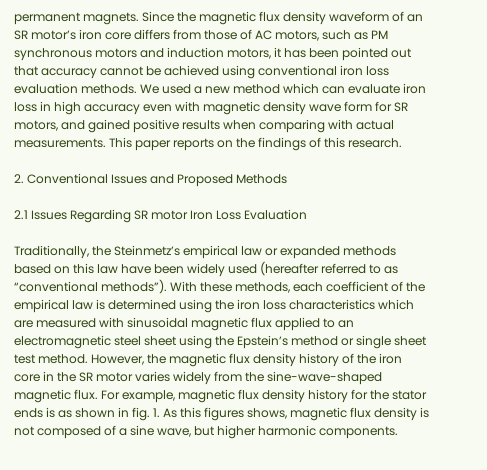permanent magnets. Since the magnetic flux density waveform of an SR motor’s iron core differs from those of AC motors, such as PM synchronous motors and induction motors, it has been pointed out that accuracy cannot be achieved using conventional iron loss evaluation methods. We used a new method which can evaluate iron loss in high accuracy even with magnetic density wave form for SR motors, and gained positive results when comparing with actual measurements. This paper reports on the findings of this research.

2. Conventional Issues and Proposed Methods

2.1 Issues Regarding SR motor Iron Loss Evaluation

Traditionally, the Steinmetz’s empirical law or expanded methods based on this law have been widely used (hereafter referred to as “conventional methods”). With these methods, each coefficient of the empirical law is determined using the iron loss characteristics which are measured with sinusoidal magnetic flux applied to an electromagnetic steel sheet using the Epstein’s method or single sheet test method. However, the magnetic flux density history of the iron core in the SR motor varies widely from the sine-wave-shaped magnetic flux. For example, magnetic flux density history for the stator ends is as shown in fig. 1. As this figures shows, magnetic flux density is not composed of a sine wave, but higher harmonic components.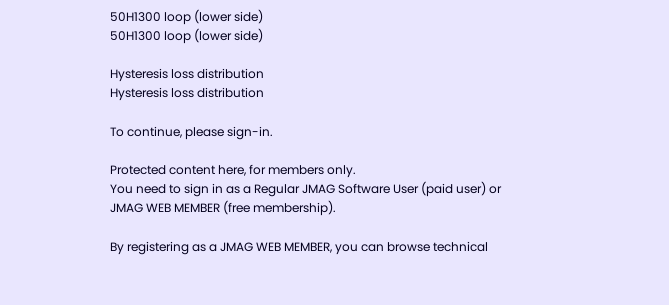50H1300 loop (lower side)
50H1300 loop (lower side)

Hysteresis loss distribution
Hysteresis loss distribution

To continue, please sign-in.

Protected content here, for members only.
You need to sign in as a Regular JMAG Software User (paid user) or JMAG WEB MEMBER (free membership).

By registering as a JMAG WEB MEMBER, you can browse technical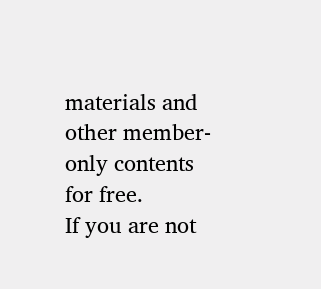materials and other member-only contents for free.
If you are not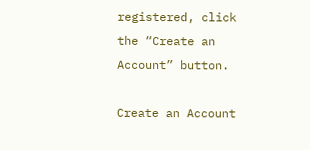registered, click the “Create an Account” button.

Create an Account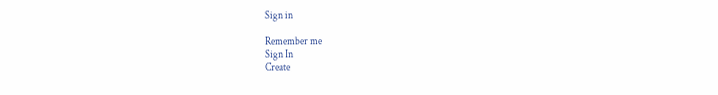Sign in

Remember me
Sign In
Create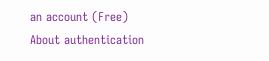an account (Free) About authentication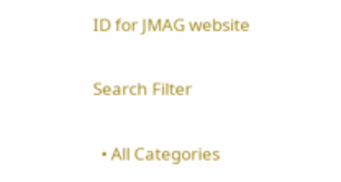ID for JMAG website

Search Filter

  • All Categories